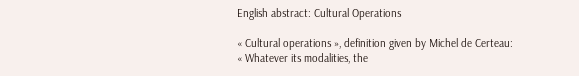English abstract: Cultural Operations

« Cultural operations », definition given by Michel de Certeau: « Whatever its modalities, the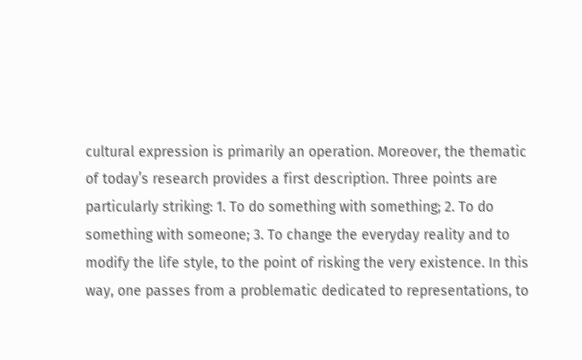cultural expression is primarily an operation. Moreover, the thematic of today’s research provides a first description. Three points are particularly striking: 1. To do something with something; 2. To do something with someone; 3. To change the everyday reality and to modify the life style, to the point of risking the very existence. In this way, one passes from a problematic dedicated to representations, to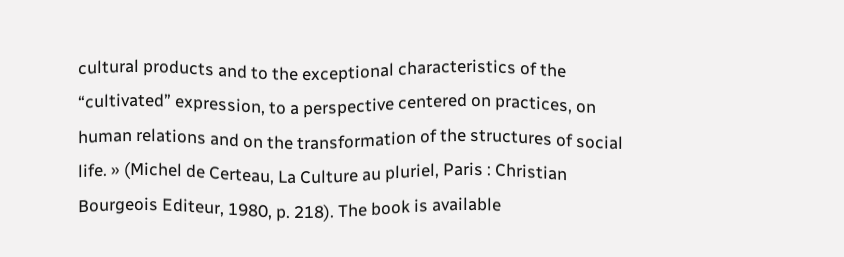cultural products and to the exceptional characteristics of the “cultivated” expression, to a perspective centered on practices, on human relations and on the transformation of the structures of social life. » (Michel de Certeau, La Culture au pluriel, Paris : Christian Bourgeois Editeur, 1980, p. 218). The book is available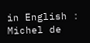in English : Michel de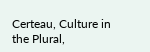Certeau, Culture in the Plural,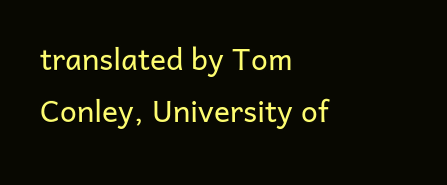translated by Tom Conley, University of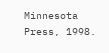Minnesota Press, 1998.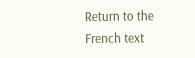Return to the French text